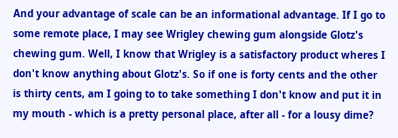And your advantage of scale can be an informational advantage. If I go to some remote place, I may see Wrigley chewing gum alongside Glotz's chewing gum. Well, I know that Wrigley is a satisfactory product wheres I don't know anything about Glotz's. So if one is forty cents and the other is thirty cents, am I going to to take something I don't know and put it in my mouth - which is a pretty personal place, after all - for a lousy dime?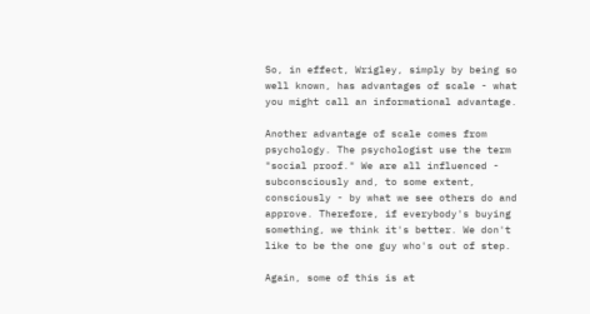So, in effect, Wrigley, simply by being so well known, has advantages of scale - what you might call an informational advantage.

Another advantage of scale comes from psychology. The psychologist use the term "social proof." We are all influenced - subconsciously and, to some extent, consciously - by what we see others do and approve. Therefore, if everybody's buying something, we think it's better. We don't like to be the one guy who's out of step.

Again, some of this is at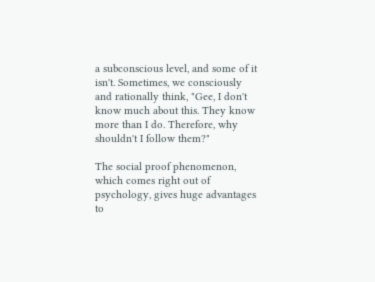a subconscious level, and some of it isn't. Sometimes, we consciously and rationally think, "Gee, I don't know much about this. They know more than I do. Therefore, why shouldn't I follow them?"

The social proof phenomenon, which comes right out of psychology, gives huge advantages to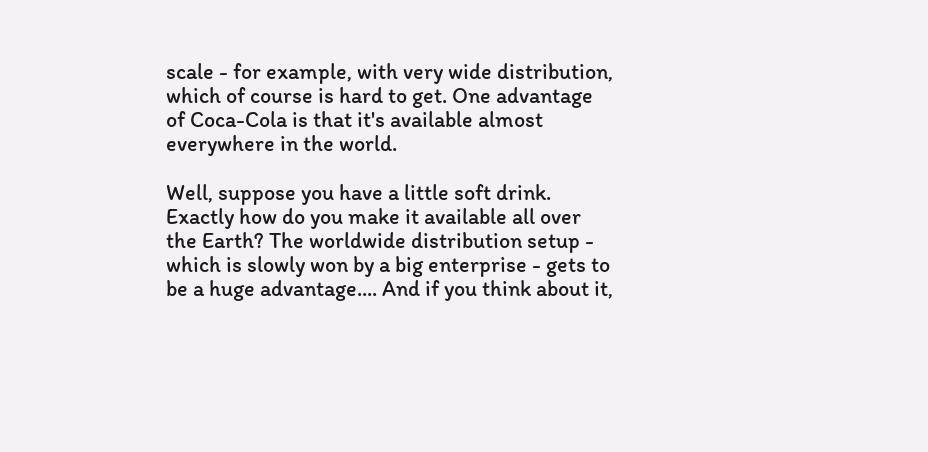scale - for example, with very wide distribution, which of course is hard to get. One advantage of Coca-Cola is that it's available almost everywhere in the world.

Well, suppose you have a little soft drink. Exactly how do you make it available all over the Earth? The worldwide distribution setup - which is slowly won by a big enterprise - gets to be a huge advantage.... And if you think about it,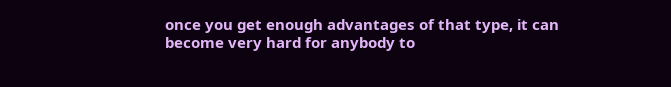once you get enough advantages of that type, it can become very hard for anybody to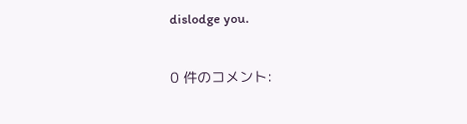dislodge you.

0 件のコメント: